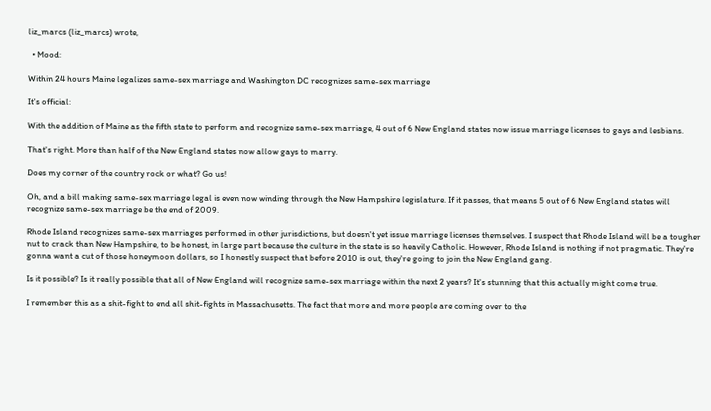liz_marcs (liz_marcs) wrote,

  • Mood:

Within 24 hours Maine legalizes same-sex marriage and Washington DC recognizes same-sex marriage

It's official:

With the addition of Maine as the fifth state to perform and recognize same-sex marriage, 4 out of 6 New England states now issue marriage licenses to gays and lesbians.

That's right. More than half of the New England states now allow gays to marry.

Does my corner of the country rock or what? Go us!

Oh, and a bill making same-sex marriage legal is even now winding through the New Hampshire legislature. If it passes, that means 5 out of 6 New England states will recognize same-sex marriage be the end of 2009.

Rhode Island recognizes same-sex marriages performed in other jurisdictions, but doesn't yet issue marriage licenses themselves. I suspect that Rhode Island will be a tougher nut to crack than New Hampshire, to be honest, in large part because the culture in the state is so heavily Catholic. However, Rhode Island is nothing if not pragmatic. They're gonna want a cut of those honeymoon dollars, so I honestly suspect that before 2010 is out, they're going to join the New England gang.

Is it possible? Is it really possible that all of New England will recognize same-sex marriage within the next 2 years? It's stunning that this actually might come true.

I remember this as a shit-fight to end all shit-fights in Massachusetts. The fact that more and more people are coming over to the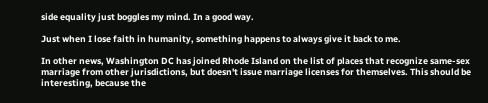side equality just boggles my mind. In a good way.

Just when I lose faith in humanity, something happens to always give it back to me.

In other news, Washington DC has joined Rhode Island on the list of places that recognize same-sex marriage from other jurisdictions, but doesn't issue marriage licenses for themselves. This should be interesting, because the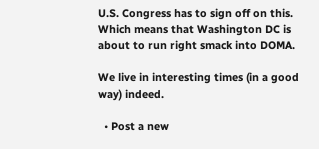U.S. Congress has to sign off on this. Which means that Washington DC is about to run right smack into DOMA.

We live in interesting times (in a good way) indeed.

  • Post a new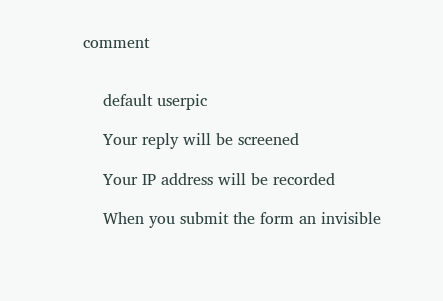comment


    default userpic

    Your reply will be screened

    Your IP address will be recorded

    When you submit the form an invisible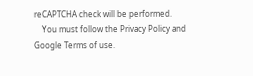reCAPTCHA check will be performed.
    You must follow the Privacy Policy and Google Terms of use.